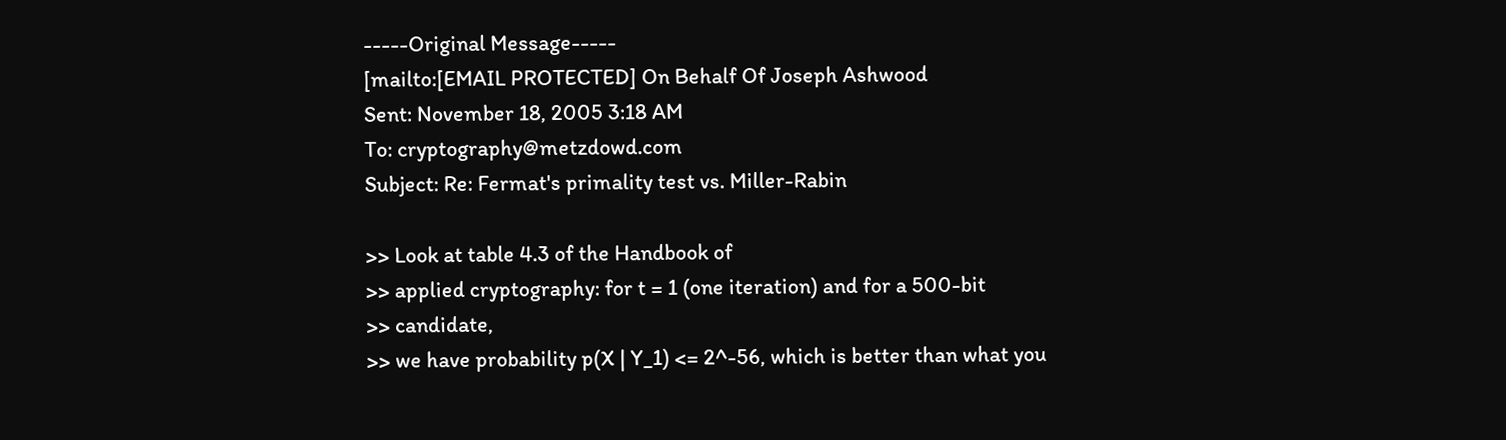-----Original Message-----
[mailto:[EMAIL PROTECTED] On Behalf Of Joseph Ashwood
Sent: November 18, 2005 3:18 AM
To: cryptography@metzdowd.com
Subject: Re: Fermat's primality test vs. Miller-Rabin

>> Look at table 4.3 of the Handbook of
>> applied cryptography: for t = 1 (one iteration) and for a 500-bit
>> candidate,
>> we have probability p(X | Y_1) <= 2^-56, which is better than what you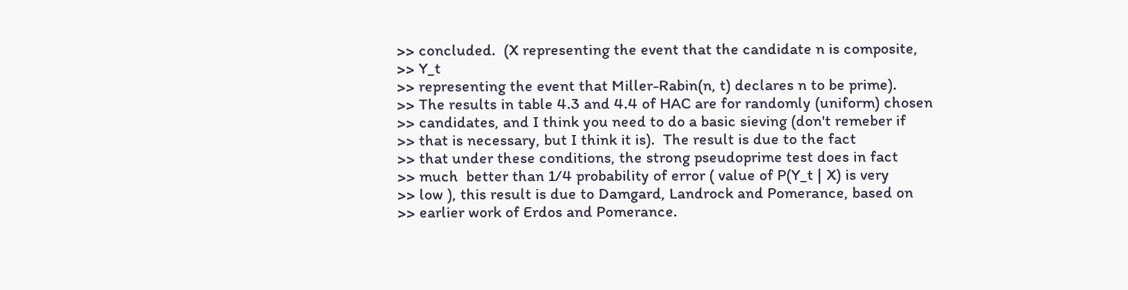>> concluded.  (X representing the event that the candidate n is composite,
>> Y_t
>> representing the event that Miller-Rabin(n, t) declares n to be prime).
>> The results in table 4.3 and 4.4 of HAC are for randomly (uniform) chosen
>> candidates, and I think you need to do a basic sieving (don't remeber if
>> that is necessary, but I think it is).  The result is due to the fact
>> that under these conditions, the strong pseudoprime test does in fact
>> much  better than 1/4 probability of error ( value of P(Y_t | X) is very
>> low ), this result is due to Damgard, Landrock and Pomerance, based on
>> earlier work of Erdos and Pomerance.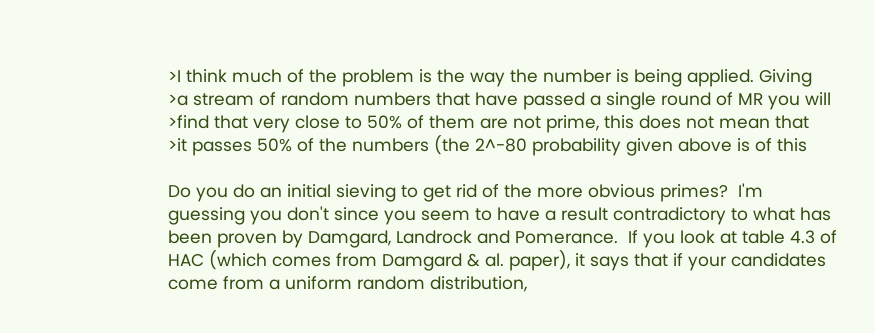>I think much of the problem is the way the number is being applied. Giving
>a stream of random numbers that have passed a single round of MR you will
>find that very close to 50% of them are not prime, this does not mean that
>it passes 50% of the numbers (the 2^-80 probability given above is of this

Do you do an initial sieving to get rid of the more obvious primes?  I'm
guessing you don't since you seem to have a result contradictory to what has
been proven by Damgard, Landrock and Pomerance.  If you look at table 4.3 of
HAC (which comes from Damgard & al. paper), it says that if your candidates
come from a uniform random distribution,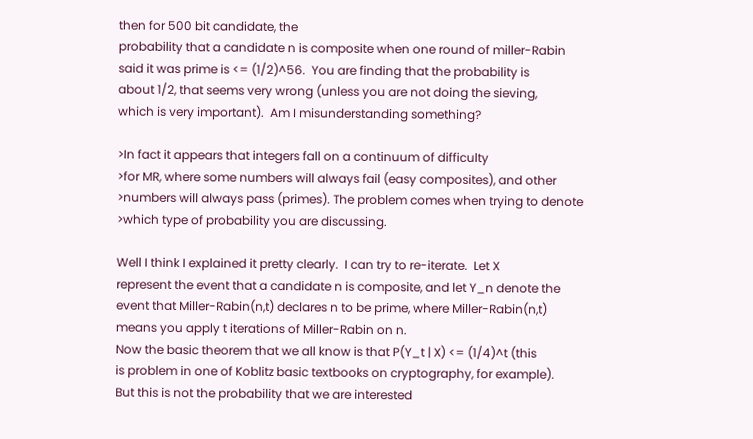then for 500 bit candidate, the
probability that a candidate n is composite when one round of miller-Rabin
said it was prime is <= (1/2)^56.  You are finding that the probability is
about 1/2, that seems very wrong (unless you are not doing the sieving,
which is very important).  Am I misunderstanding something?

>In fact it appears that integers fall on a continuum of difficulty
>for MR, where some numbers will always fail (easy composites), and other
>numbers will always pass (primes). The problem comes when trying to denote
>which type of probability you are discussing.

Well I think I explained it pretty clearly.  I can try to re-iterate.  Let X
represent the event that a candidate n is composite, and let Y_n denote the
event that Miller-Rabin(n,t) declares n to be prime, where Miller-Rabin(n,t)
means you apply t iterations of Miller-Rabin on n.
Now the basic theorem that we all know is that P(Y_t | X) <= (1/4)^t (this
is problem in one of Koblitz basic textbooks on cryptography, for example).
But this is not the probability that we are interested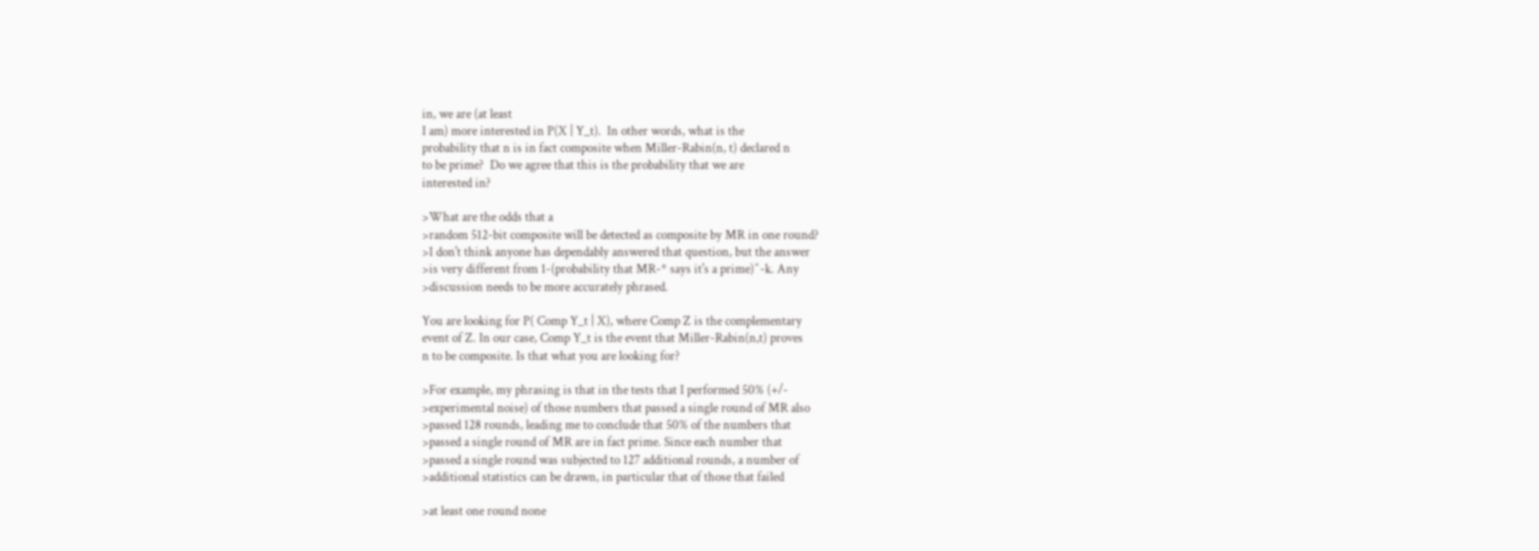in, we are (at least
I am) more interested in P(X | Y_t).  In other words, what is the
probability that n is in fact composite when Miller-Rabin(n, t) declared n
to be prime?  Do we agree that this is the probability that we are
interested in?

>What are the odds that a
>random 512-bit composite will be detected as composite by MR in one round?
>I don't think anyone has dependably answered that question, but the answer
>is very different from 1-(probability that MR-* says it's a prime)^-k. Any
>discussion needs to be more accurately phrased.

You are looking for P( Comp Y_t | X), where Comp Z is the complementary
event of Z. In our case, Comp Y_t is the event that Miller-Rabin(n,t) proves
n to be composite. Is that what you are looking for?

>For example, my phrasing is that in the tests that I performed 50% (+/-
>experimental noise) of those numbers that passed a single round of MR also
>passed 128 rounds, leading me to conclude that 50% of the numbers that
>passed a single round of MR are in fact prime. Since each number that
>passed a single round was subjected to 127 additional rounds, a number of
>additional statistics can be drawn, in particular that of those that failed

>at least one round none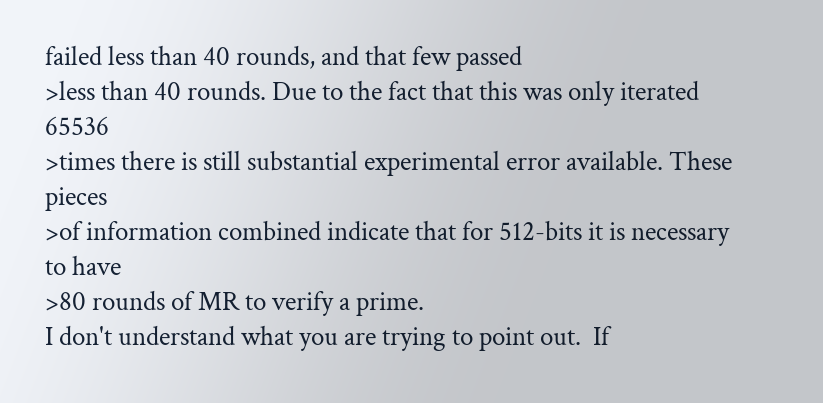failed less than 40 rounds, and that few passed
>less than 40 rounds. Due to the fact that this was only iterated 65536
>times there is still substantial experimental error available. These pieces
>of information combined indicate that for 512-bits it is necessary to have
>80 rounds of MR to verify a prime.
I don't understand what you are trying to point out.  If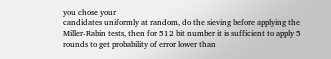you chose your
candidates uniformly at random, do the sieving before applying the
Miller-Rabin tests, then for 512 bit number it is sufficient to apply 5
rounds to get probability of error lower than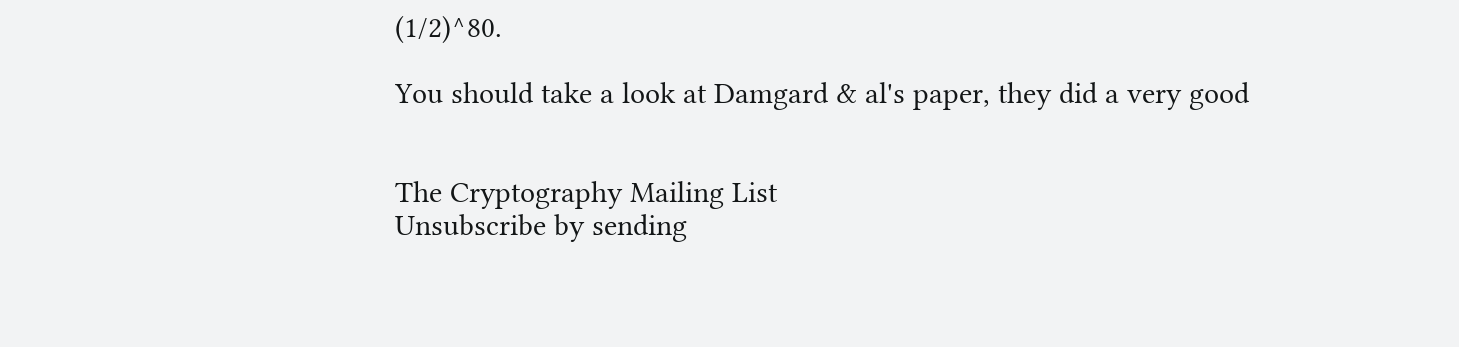(1/2)^80.

You should take a look at Damgard & al's paper, they did a very good


The Cryptography Mailing List
Unsubscribe by sending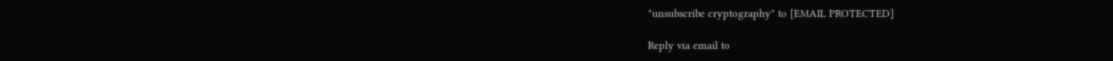"unsubscribe cryptography" to [EMAIL PROTECTED]

Reply via email to